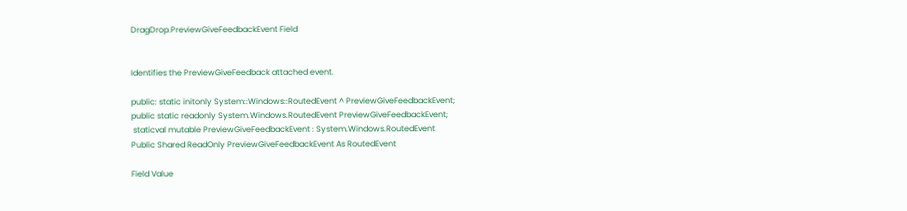DragDrop.PreviewGiveFeedbackEvent Field


Identifies the PreviewGiveFeedback attached event.

public: static initonly System::Windows::RoutedEvent ^ PreviewGiveFeedbackEvent;
public static readonly System.Windows.RoutedEvent PreviewGiveFeedbackEvent;
 staticval mutable PreviewGiveFeedbackEvent : System.Windows.RoutedEvent
Public Shared ReadOnly PreviewGiveFeedbackEvent As RoutedEvent

Field Value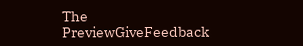The PreviewGiveFeedback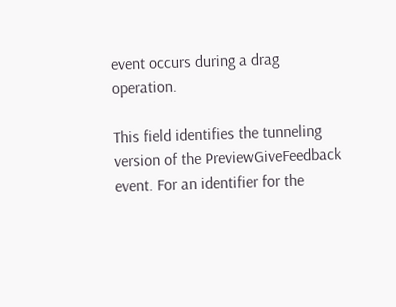event occurs during a drag operation.

This field identifies the tunneling version of the PreviewGiveFeedback event. For an identifier for the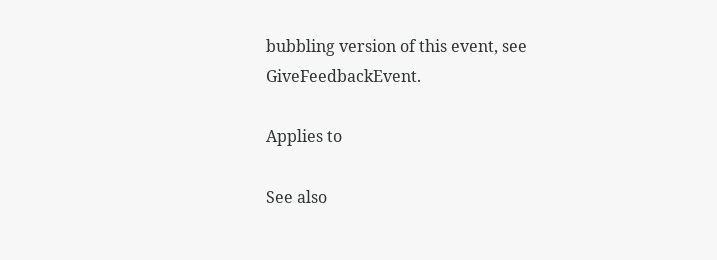bubbling version of this event, see GiveFeedbackEvent.

Applies to

See also